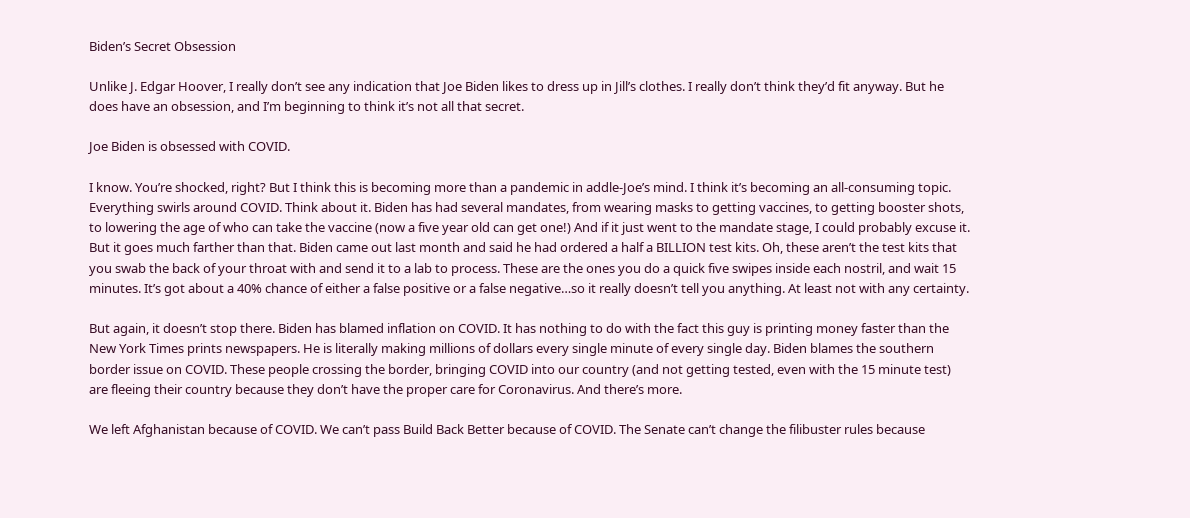Biden’s Secret Obsession

Unlike J. Edgar Hoover, I really don’t see any indication that Joe Biden likes to dress up in Jill’s clothes. I really don’t think they’d fit anyway. But he does have an obsession, and I’m beginning to think it’s not all that secret.

Joe Biden is obsessed with COVID.

I know. You’re shocked, right? But I think this is becoming more than a pandemic in addle-Joe’s mind. I think it’s becoming an all-consuming topic. Everything swirls around COVID. Think about it. Biden has had several mandates, from wearing masks to getting vaccines, to getting booster shots, to lowering the age of who can take the vaccine (now a five year old can get one!) And if it just went to the mandate stage, I could probably excuse it. But it goes much farther than that. Biden came out last month and said he had ordered a half a BILLION test kits. Oh, these aren’t the test kits that you swab the back of your throat with and send it to a lab to process. These are the ones you do a quick five swipes inside each nostril, and wait 15 minutes. It’s got about a 40% chance of either a false positive or a false negative…so it really doesn’t tell you anything. At least not with any certainty.

But again, it doesn’t stop there. Biden has blamed inflation on COVID. It has nothing to do with the fact this guy is printing money faster than the New York Times prints newspapers. He is literally making millions of dollars every single minute of every single day. Biden blames the southern border issue on COVID. These people crossing the border, bringing COVID into our country (and not getting tested, even with the 15 minute test) are fleeing their country because they don’t have the proper care for Coronavirus. And there’s more.

We left Afghanistan because of COVID. We can’t pass Build Back Better because of COVID. The Senate can’t change the filibuster rules because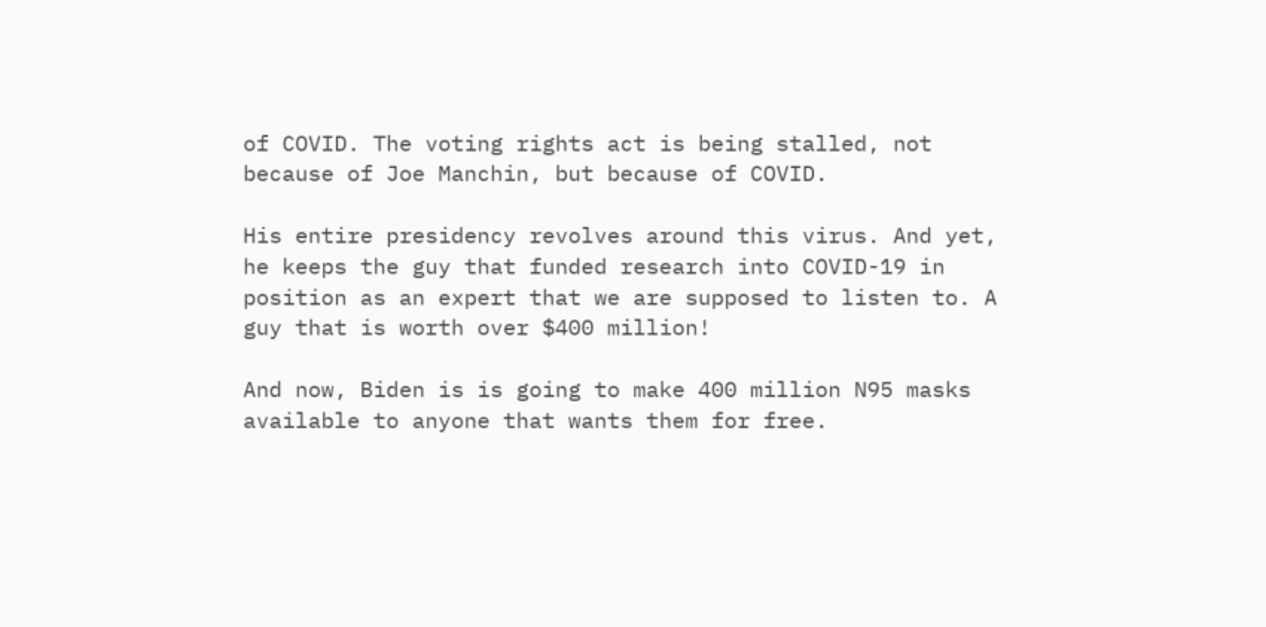of COVID. The voting rights act is being stalled, not because of Joe Manchin, but because of COVID.

His entire presidency revolves around this virus. And yet, he keeps the guy that funded research into COVID-19 in position as an expert that we are supposed to listen to. A guy that is worth over $400 million!

And now, Biden is is going to make 400 million N95 masks available to anyone that wants them for free.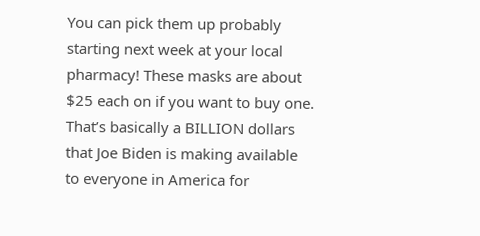You can pick them up probably starting next week at your local pharmacy! These masks are about $25 each on if you want to buy one. That’s basically a BILLION dollars that Joe Biden is making available to everyone in America for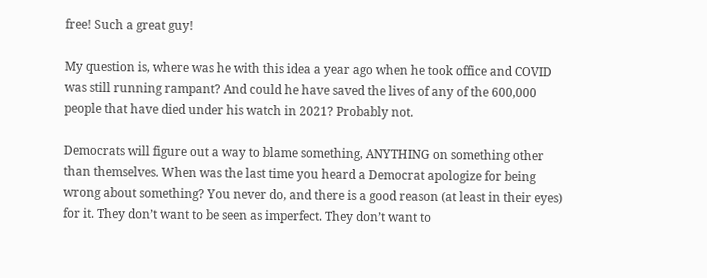free! Such a great guy!

My question is, where was he with this idea a year ago when he took office and COVID was still running rampant? And could he have saved the lives of any of the 600,000 people that have died under his watch in 2021? Probably not.

Democrats will figure out a way to blame something, ANYTHING on something other than themselves. When was the last time you heard a Democrat apologize for being wrong about something? You never do, and there is a good reason (at least in their eyes) for it. They don’t want to be seen as imperfect. They don’t want to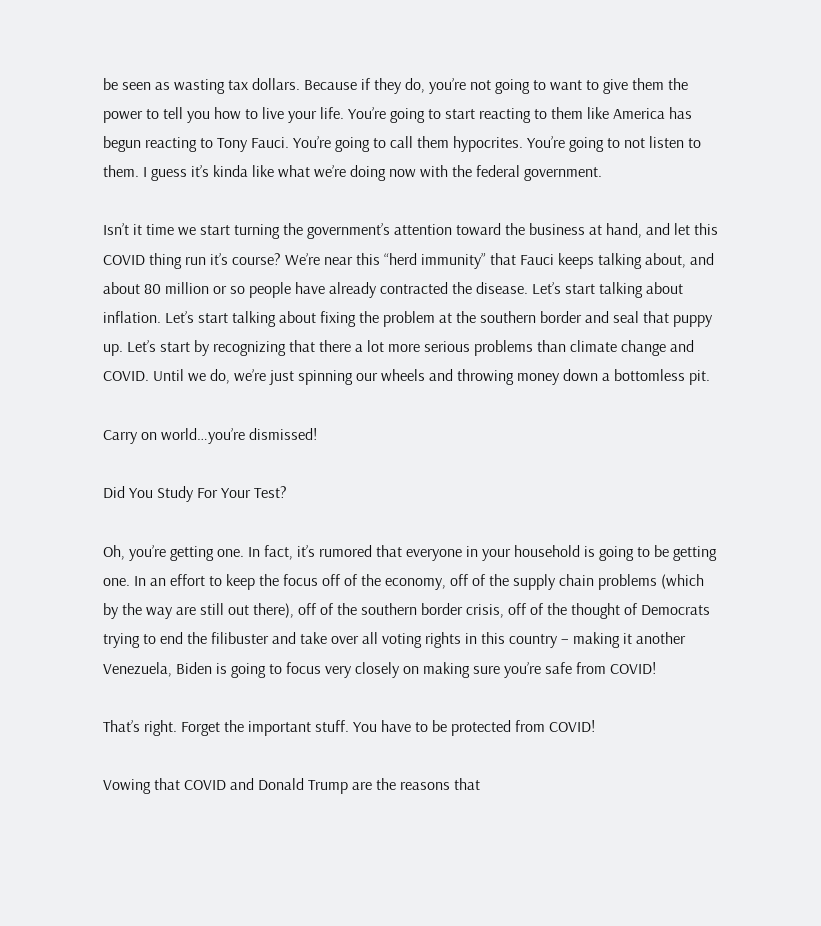be seen as wasting tax dollars. Because if they do, you’re not going to want to give them the power to tell you how to live your life. You’re going to start reacting to them like America has begun reacting to Tony Fauci. You’re going to call them hypocrites. You’re going to not listen to them. I guess it’s kinda like what we’re doing now with the federal government.

Isn’t it time we start turning the government’s attention toward the business at hand, and let this COVID thing run it’s course? We’re near this “herd immunity” that Fauci keeps talking about, and about 80 million or so people have already contracted the disease. Let’s start talking about inflation. Let’s start talking about fixing the problem at the southern border and seal that puppy up. Let’s start by recognizing that there a lot more serious problems than climate change and COVID. Until we do, we’re just spinning our wheels and throwing money down a bottomless pit.

Carry on world…you’re dismissed!

Did You Study For Your Test?

Oh, you’re getting one. In fact, it’s rumored that everyone in your household is going to be getting one. In an effort to keep the focus off of the economy, off of the supply chain problems (which by the way are still out there), off of the southern border crisis, off of the thought of Democrats trying to end the filibuster and take over all voting rights in this country – making it another Venezuela, Biden is going to focus very closely on making sure you’re safe from COVID!

That’s right. Forget the important stuff. You have to be protected from COVID!

Vowing that COVID and Donald Trump are the reasons that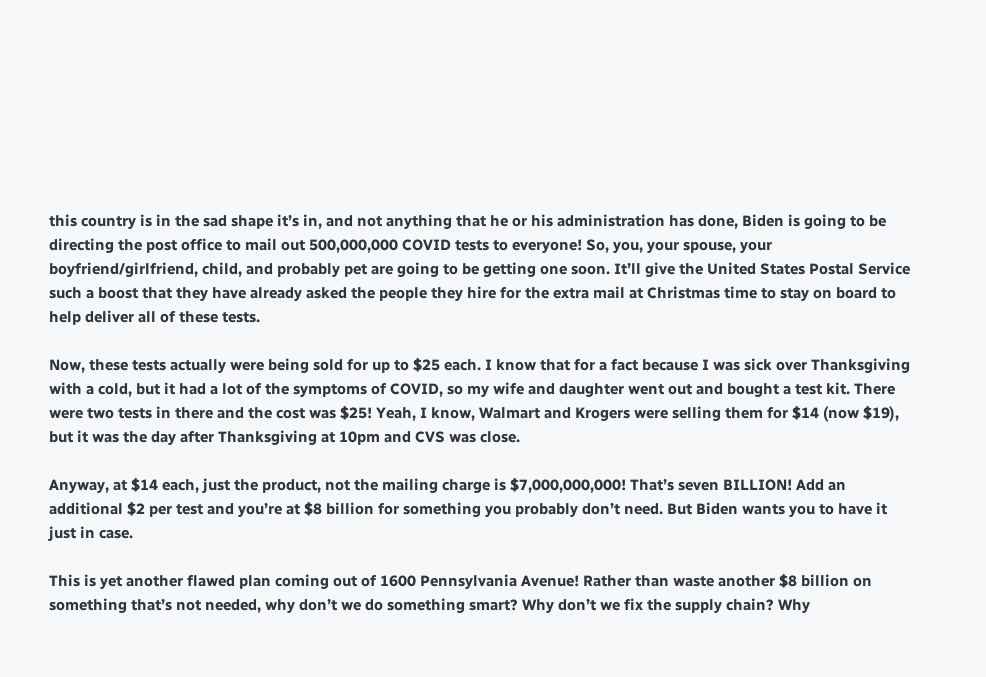this country is in the sad shape it’s in, and not anything that he or his administration has done, Biden is going to be directing the post office to mail out 500,000,000 COVID tests to everyone! So, you, your spouse, your boyfriend/girlfriend, child, and probably pet are going to be getting one soon. It’ll give the United States Postal Service such a boost that they have already asked the people they hire for the extra mail at Christmas time to stay on board to help deliver all of these tests.

Now, these tests actually were being sold for up to $25 each. I know that for a fact because I was sick over Thanksgiving with a cold, but it had a lot of the symptoms of COVID, so my wife and daughter went out and bought a test kit. There were two tests in there and the cost was $25! Yeah, I know, Walmart and Krogers were selling them for $14 (now $19), but it was the day after Thanksgiving at 10pm and CVS was close.

Anyway, at $14 each, just the product, not the mailing charge is $7,000,000,000! That’s seven BILLION! Add an additional $2 per test and you’re at $8 billion for something you probably don’t need. But Biden wants you to have it just in case.

This is yet another flawed plan coming out of 1600 Pennsylvania Avenue! Rather than waste another $8 billion on something that’s not needed, why don’t we do something smart? Why don’t we fix the supply chain? Why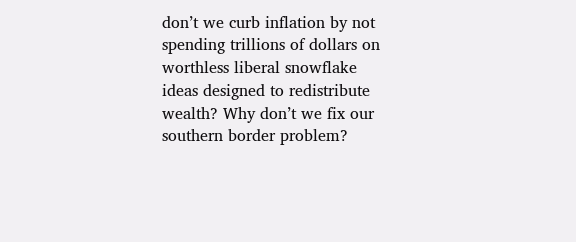don’t we curb inflation by not spending trillions of dollars on worthless liberal snowflake ideas designed to redistribute wealth? Why don’t we fix our southern border problem?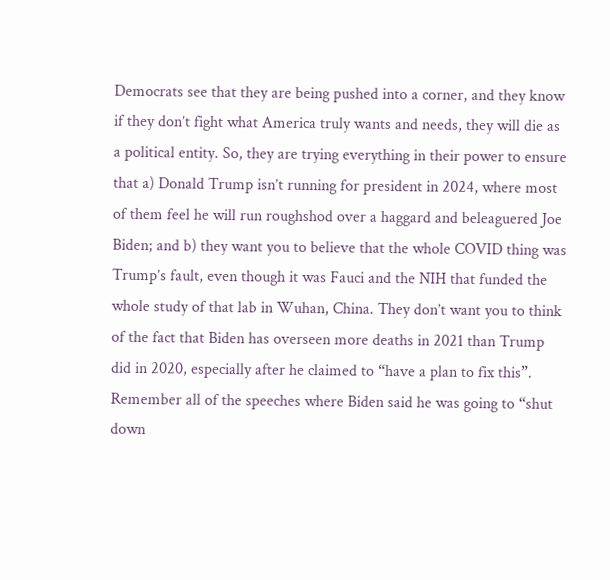Democrats see that they are being pushed into a corner, and they know if they don’t fight what America truly wants and needs, they will die as a political entity. So, they are trying everything in their power to ensure that a) Donald Trump isn’t running for president in 2024, where most of them feel he will run roughshod over a haggard and beleaguered Joe Biden; and b) they want you to believe that the whole COVID thing was Trump’s fault, even though it was Fauci and the NIH that funded the whole study of that lab in Wuhan, China. They don’t want you to think of the fact that Biden has overseen more deaths in 2021 than Trump did in 2020, especially after he claimed to “have a plan to fix this”. Remember all of the speeches where Biden said he was going to “shut down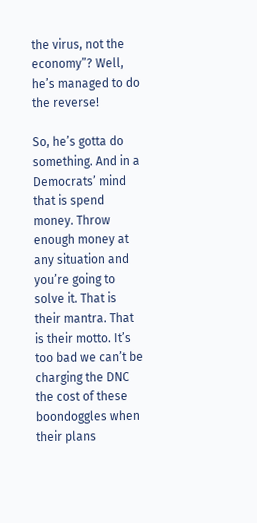the virus, not the economy”? Well, he’s managed to do the reverse!

So, he’s gotta do something. And in a Democrats’ mind that is spend money. Throw enough money at any situation and you’re going to solve it. That is their mantra. That is their motto. It’s too bad we can’t be charging the DNC the cost of these boondoggles when their plans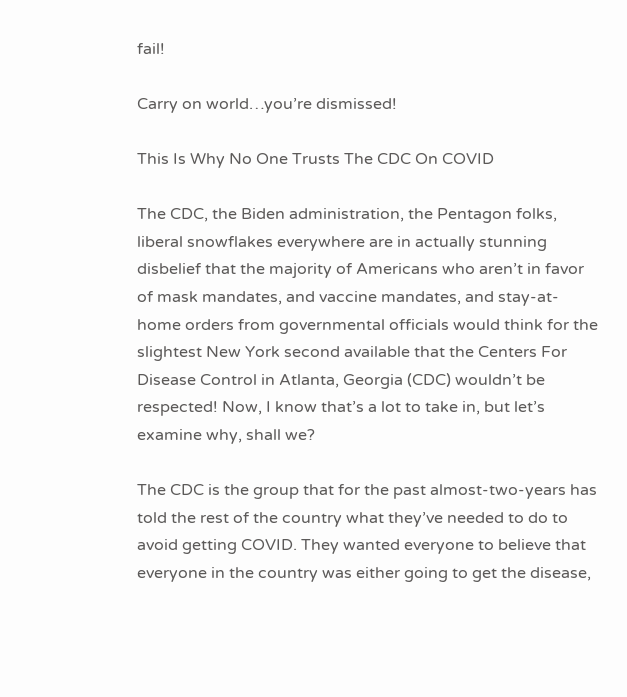fail!

Carry on world…you’re dismissed!

This Is Why No One Trusts The CDC On COVID

The CDC, the Biden administration, the Pentagon folks, liberal snowflakes everywhere are in actually stunning disbelief that the majority of Americans who aren’t in favor of mask mandates, and vaccine mandates, and stay-at-home orders from governmental officials would think for the slightest New York second available that the Centers For Disease Control in Atlanta, Georgia (CDC) wouldn’t be respected! Now, I know that’s a lot to take in, but let’s examine why, shall we?

The CDC is the group that for the past almost-two-years has told the rest of the country what they’ve needed to do to avoid getting COVID. They wanted everyone to believe that everyone in the country was either going to get the disease,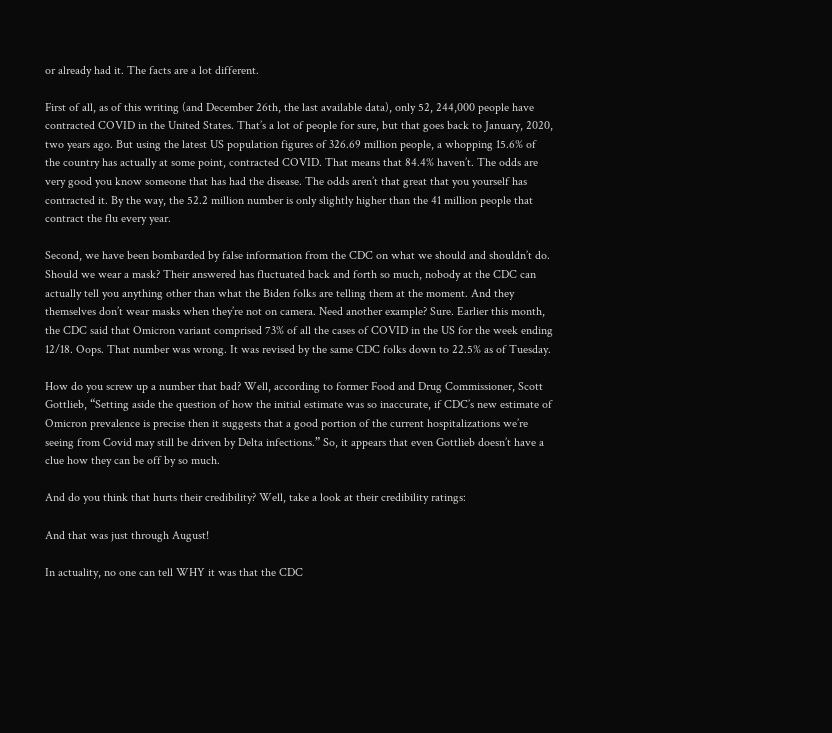or already had it. The facts are a lot different.

First of all, as of this writing (and December 26th, the last available data), only 52, 244,000 people have contracted COVID in the United States. That’s a lot of people for sure, but that goes back to January, 2020, two years ago. But using the latest US population figures of 326.69 million people, a whopping 15.6% of the country has actually at some point, contracted COVID. That means that 84.4% haven’t. The odds are very good you know someone that has had the disease. The odds aren’t that great that you yourself has contracted it. By the way, the 52.2 million number is only slightly higher than the 41 million people that contract the flu every year.

Second, we have been bombarded by false information from the CDC on what we should and shouldn’t do. Should we wear a mask? Their answered has fluctuated back and forth so much, nobody at the CDC can actually tell you anything other than what the Biden folks are telling them at the moment. And they themselves don’t wear masks when they’re not on camera. Need another example? Sure. Earlier this month, the CDC said that Omicron variant comprised 73% of all the cases of COVID in the US for the week ending 12/18. Oops. That number was wrong. It was revised by the same CDC folks down to 22.5% as of Tuesday.

How do you screw up a number that bad? Well, according to former Food and Drug Commissioner, Scott Gottlieb, “Setting aside the question of how the initial estimate was so inaccurate, if CDC’s new estimate of Omicron prevalence is precise then it suggests that a good portion of the current hospitalizations we’re seeing from Covid may still be driven by Delta infections.” So, it appears that even Gottlieb doesn’t have a clue how they can be off by so much.

And do you think that hurts their credibility? Well, take a look at their credibility ratings:

And that was just through August!

In actuality, no one can tell WHY it was that the CDC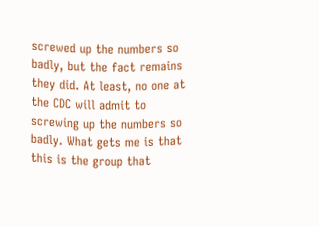screwed up the numbers so badly, but the fact remains they did. At least, no one at the CDC will admit to screwing up the numbers so badly. What gets me is that this is the group that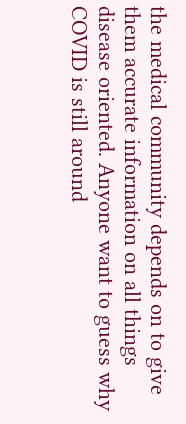the medical community depends on to give them accurate information on all things disease oriented. Anyone want to guess why COVID is still around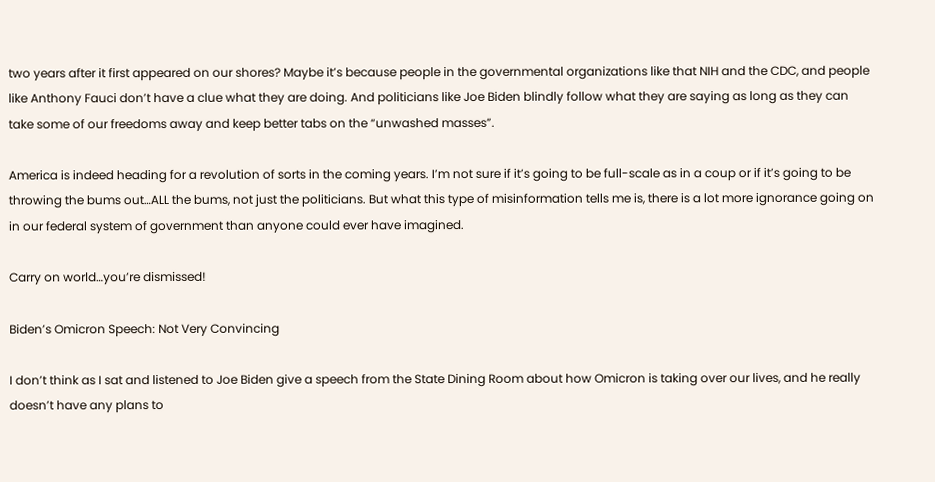two years after it first appeared on our shores? Maybe it’s because people in the governmental organizations like that NIH and the CDC, and people like Anthony Fauci don’t have a clue what they are doing. And politicians like Joe Biden blindly follow what they are saying as long as they can take some of our freedoms away and keep better tabs on the “unwashed masses”.

America is indeed heading for a revolution of sorts in the coming years. I’m not sure if it’s going to be full-scale as in a coup or if it’s going to be throwing the bums out…ALL the bums, not just the politicians. But what this type of misinformation tells me is, there is a lot more ignorance going on in our federal system of government than anyone could ever have imagined.

Carry on world…you’re dismissed!

Biden’s Omicron Speech: Not Very Convincing

I don’t think as I sat and listened to Joe Biden give a speech from the State Dining Room about how Omicron is taking over our lives, and he really doesn’t have any plans to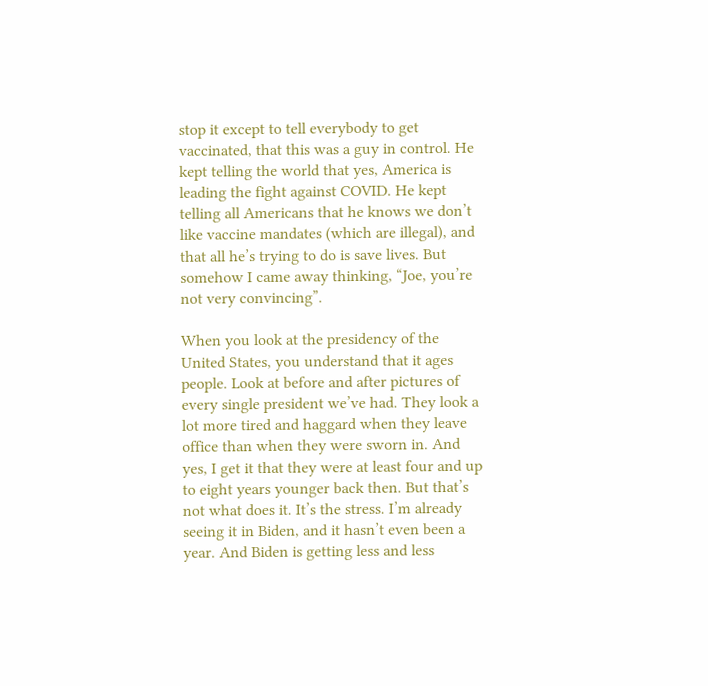stop it except to tell everybody to get vaccinated, that this was a guy in control. He kept telling the world that yes, America is leading the fight against COVID. He kept telling all Americans that he knows we don’t like vaccine mandates (which are illegal), and that all he’s trying to do is save lives. But somehow I came away thinking, “Joe, you’re not very convincing”.

When you look at the presidency of the United States, you understand that it ages people. Look at before and after pictures of every single president we’ve had. They look a lot more tired and haggard when they leave office than when they were sworn in. And yes, I get it that they were at least four and up to eight years younger back then. But that’s not what does it. It’s the stress. I’m already seeing it in Biden, and it hasn’t even been a year. And Biden is getting less and less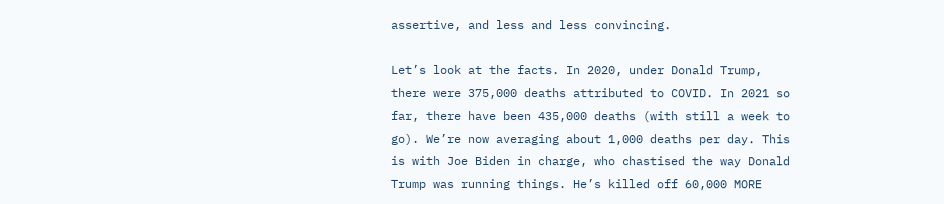assertive, and less and less convincing.

Let’s look at the facts. In 2020, under Donald Trump, there were 375,000 deaths attributed to COVID. In 2021 so far, there have been 435,000 deaths (with still a week to go). We’re now averaging about 1,000 deaths per day. This is with Joe Biden in charge, who chastised the way Donald Trump was running things. He’s killed off 60,000 MORE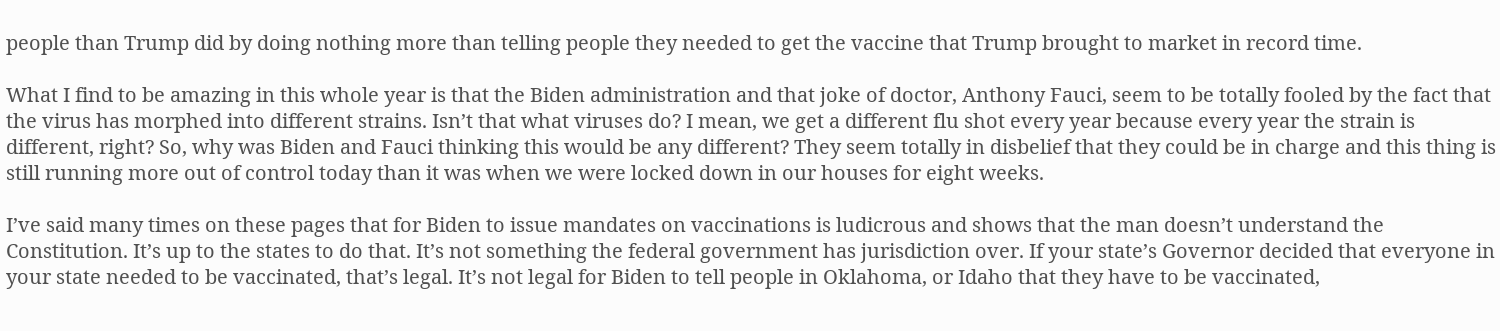people than Trump did by doing nothing more than telling people they needed to get the vaccine that Trump brought to market in record time.

What I find to be amazing in this whole year is that the Biden administration and that joke of doctor, Anthony Fauci, seem to be totally fooled by the fact that the virus has morphed into different strains. Isn’t that what viruses do? I mean, we get a different flu shot every year because every year the strain is different, right? So, why was Biden and Fauci thinking this would be any different? They seem totally in disbelief that they could be in charge and this thing is still running more out of control today than it was when we were locked down in our houses for eight weeks.

I’ve said many times on these pages that for Biden to issue mandates on vaccinations is ludicrous and shows that the man doesn’t understand the Constitution. It’s up to the states to do that. It’s not something the federal government has jurisdiction over. If your state’s Governor decided that everyone in your state needed to be vaccinated, that’s legal. It’s not legal for Biden to tell people in Oklahoma, or Idaho that they have to be vaccinated,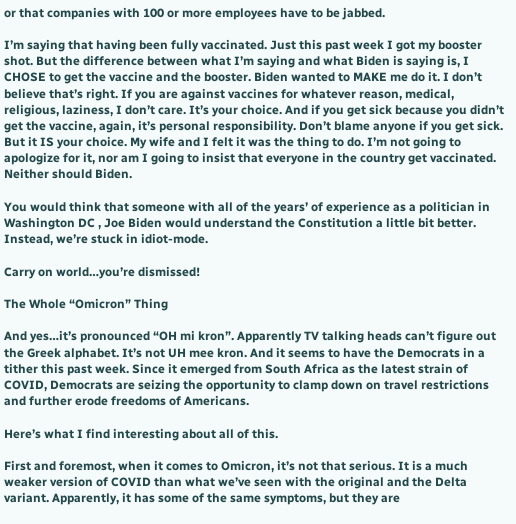or that companies with 100 or more employees have to be jabbed.

I’m saying that having been fully vaccinated. Just this past week I got my booster shot. But the difference between what I’m saying and what Biden is saying is, I CHOSE to get the vaccine and the booster. Biden wanted to MAKE me do it. I don’t believe that’s right. If you are against vaccines for whatever reason, medical, religious, laziness, I don’t care. It’s your choice. And if you get sick because you didn’t get the vaccine, again, it’s personal responsibility. Don’t blame anyone if you get sick. But it IS your choice. My wife and I felt it was the thing to do. I’m not going to apologize for it, nor am I going to insist that everyone in the country get vaccinated. Neither should Biden.

You would think that someone with all of the years’ of experience as a politician in Washington DC , Joe Biden would understand the Constitution a little bit better. Instead, we’re stuck in idiot-mode.

Carry on world…you’re dismissed!

The Whole “Omicron” Thing

And yes…it’s pronounced “OH mi kron”. Apparently TV talking heads can’t figure out the Greek alphabet. It’s not UH mee kron. And it seems to have the Democrats in a tither this past week. Since it emerged from South Africa as the latest strain of COVID, Democrats are seizing the opportunity to clamp down on travel restrictions and further erode freedoms of Americans.

Here’s what I find interesting about all of this.

First and foremost, when it comes to Omicron, it’s not that serious. It is a much weaker version of COVID than what we’ve seen with the original and the Delta variant. Apparently, it has some of the same symptoms, but they are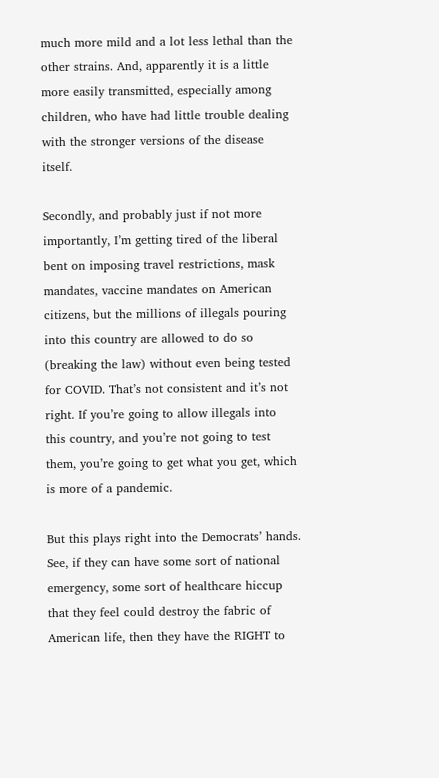much more mild and a lot less lethal than the other strains. And, apparently it is a little more easily transmitted, especially among children, who have had little trouble dealing with the stronger versions of the disease itself.

Secondly, and probably just if not more importantly, I’m getting tired of the liberal bent on imposing travel restrictions, mask mandates, vaccine mandates on American citizens, but the millions of illegals pouring into this country are allowed to do so (breaking the law) without even being tested for COVID. That’s not consistent and it’s not right. If you’re going to allow illegals into this country, and you’re not going to test them, you’re going to get what you get, which is more of a pandemic.

But this plays right into the Democrats’ hands. See, if they can have some sort of national emergency, some sort of healthcare hiccup that they feel could destroy the fabric of American life, then they have the RIGHT to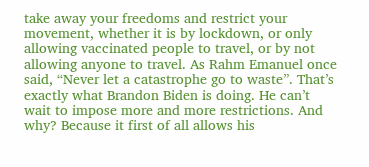take away your freedoms and restrict your movement, whether it is by lockdown, or only allowing vaccinated people to travel, or by not allowing anyone to travel. As Rahm Emanuel once said, “Never let a catastrophe go to waste”. That’s exactly what Brandon Biden is doing. He can’t wait to impose more and more restrictions. And why? Because it first of all allows his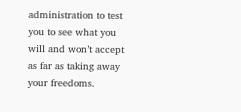administration to test you to see what you will and won’t accept as far as taking away your freedoms.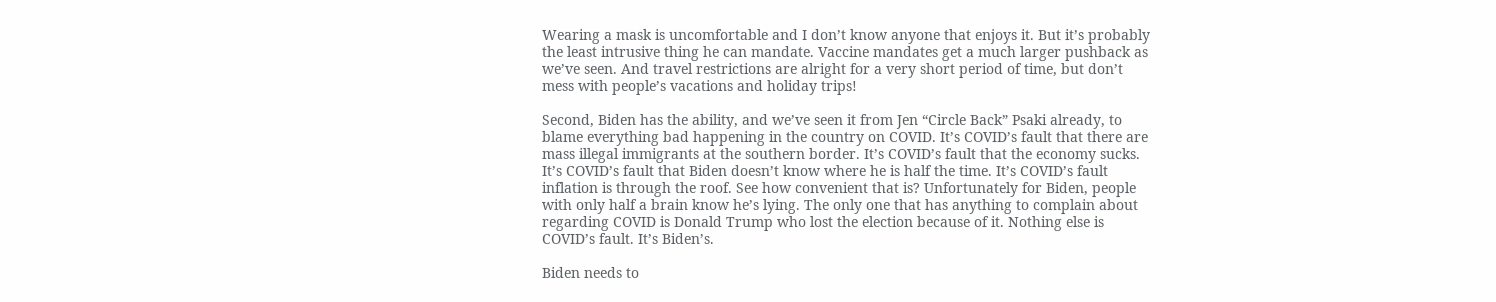Wearing a mask is uncomfortable and I don’t know anyone that enjoys it. But it’s probably the least intrusive thing he can mandate. Vaccine mandates get a much larger pushback as we’ve seen. And travel restrictions are alright for a very short period of time, but don’t mess with people’s vacations and holiday trips!

Second, Biden has the ability, and we’ve seen it from Jen “Circle Back” Psaki already, to blame everything bad happening in the country on COVID. It’s COVID’s fault that there are mass illegal immigrants at the southern border. It’s COVID’s fault that the economy sucks. It’s COVID’s fault that Biden doesn’t know where he is half the time. It’s COVID’s fault inflation is through the roof. See how convenient that is? Unfortunately for Biden, people with only half a brain know he’s lying. The only one that has anything to complain about regarding COVID is Donald Trump who lost the election because of it. Nothing else is COVID’s fault. It’s Biden’s.

Biden needs to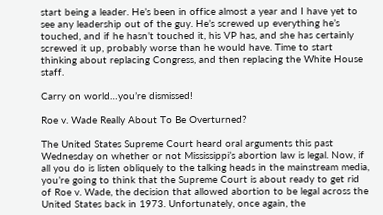start being a leader. He’s been in office almost a year and I have yet to see any leadership out of the guy. He’s screwed up everything he’s touched, and if he hasn’t touched it, his VP has, and she has certainly screwed it up, probably worse than he would have. Time to start thinking about replacing Congress, and then replacing the White House staff.

Carry on world…you’re dismissed!

Roe v. Wade Really About To Be Overturned?

The United States Supreme Court heard oral arguments this past Wednesday on whether or not Mississippi’s abortion law is legal. Now, if all you do is listen obliquely to the talking heads in the mainstream media, you’re going to think that the Supreme Court is about ready to get rid of Roe v. Wade, the decision that allowed abortion to be legal across the United States back in 1973. Unfortunately, once again, the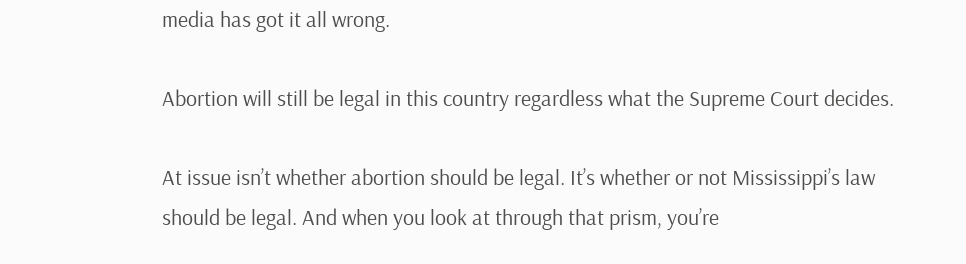media has got it all wrong.

Abortion will still be legal in this country regardless what the Supreme Court decides.

At issue isn’t whether abortion should be legal. It’s whether or not Mississippi’s law should be legal. And when you look at through that prism, you’re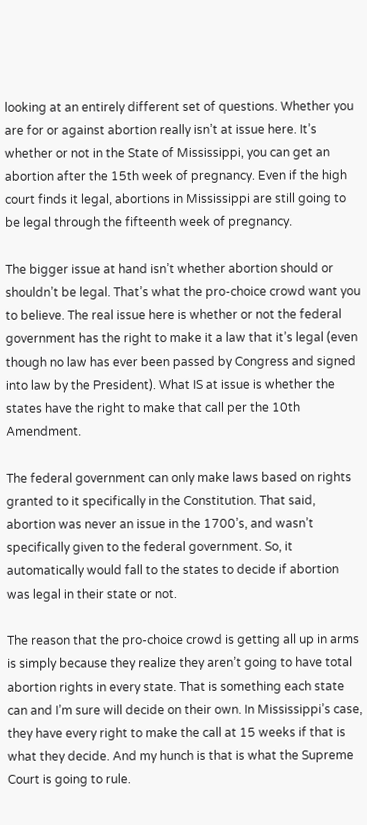looking at an entirely different set of questions. Whether you are for or against abortion really isn’t at issue here. It’s whether or not in the State of Mississippi, you can get an abortion after the 15th week of pregnancy. Even if the high court finds it legal, abortions in Mississippi are still going to be legal through the fifteenth week of pregnancy.

The bigger issue at hand isn’t whether abortion should or shouldn’t be legal. That’s what the pro-choice crowd want you to believe. The real issue here is whether or not the federal government has the right to make it a law that it’s legal (even though no law has ever been passed by Congress and signed into law by the President). What IS at issue is whether the states have the right to make that call per the 10th Amendment.

The federal government can only make laws based on rights granted to it specifically in the Constitution. That said, abortion was never an issue in the 1700’s, and wasn’t specifically given to the federal government. So, it automatically would fall to the states to decide if abortion was legal in their state or not.

The reason that the pro-choice crowd is getting all up in arms is simply because they realize they aren’t going to have total abortion rights in every state. That is something each state can and I’m sure will decide on their own. In Mississippi’s case, they have every right to make the call at 15 weeks if that is what they decide. And my hunch is that is what the Supreme Court is going to rule.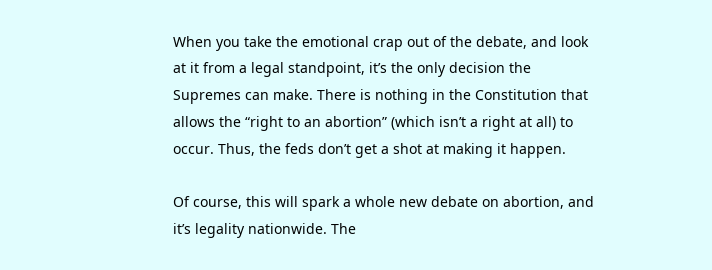When you take the emotional crap out of the debate, and look at it from a legal standpoint, it’s the only decision the Supremes can make. There is nothing in the Constitution that allows the “right to an abortion” (which isn’t a right at all) to occur. Thus, the feds don’t get a shot at making it happen.

Of course, this will spark a whole new debate on abortion, and it’s legality nationwide. The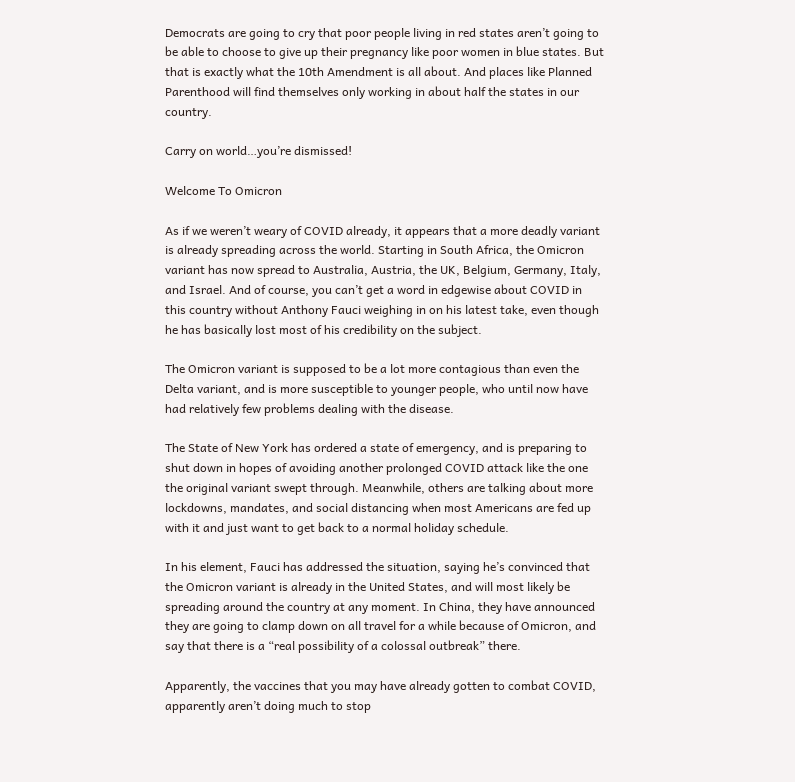Democrats are going to cry that poor people living in red states aren’t going to be able to choose to give up their pregnancy like poor women in blue states. But that is exactly what the 10th Amendment is all about. And places like Planned Parenthood will find themselves only working in about half the states in our country.

Carry on world…you’re dismissed!

Welcome To Omicron

As if we weren’t weary of COVID already, it appears that a more deadly variant is already spreading across the world. Starting in South Africa, the Omicron variant has now spread to Australia, Austria, the UK, Belgium, Germany, Italy, and Israel. And of course, you can’t get a word in edgewise about COVID in this country without Anthony Fauci weighing in on his latest take, even though he has basically lost most of his credibility on the subject.

The Omicron variant is supposed to be a lot more contagious than even the Delta variant, and is more susceptible to younger people, who until now have had relatively few problems dealing with the disease.

The State of New York has ordered a state of emergency, and is preparing to shut down in hopes of avoiding another prolonged COVID attack like the one the original variant swept through. Meanwhile, others are talking about more lockdowns, mandates, and social distancing when most Americans are fed up with it and just want to get back to a normal holiday schedule.

In his element, Fauci has addressed the situation, saying he’s convinced that the Omicron variant is already in the United States, and will most likely be spreading around the country at any moment. In China, they have announced they are going to clamp down on all travel for a while because of Omicron, and say that there is a “real possibility of a colossal outbreak” there.

Apparently, the vaccines that you may have already gotten to combat COVID, apparently aren’t doing much to stop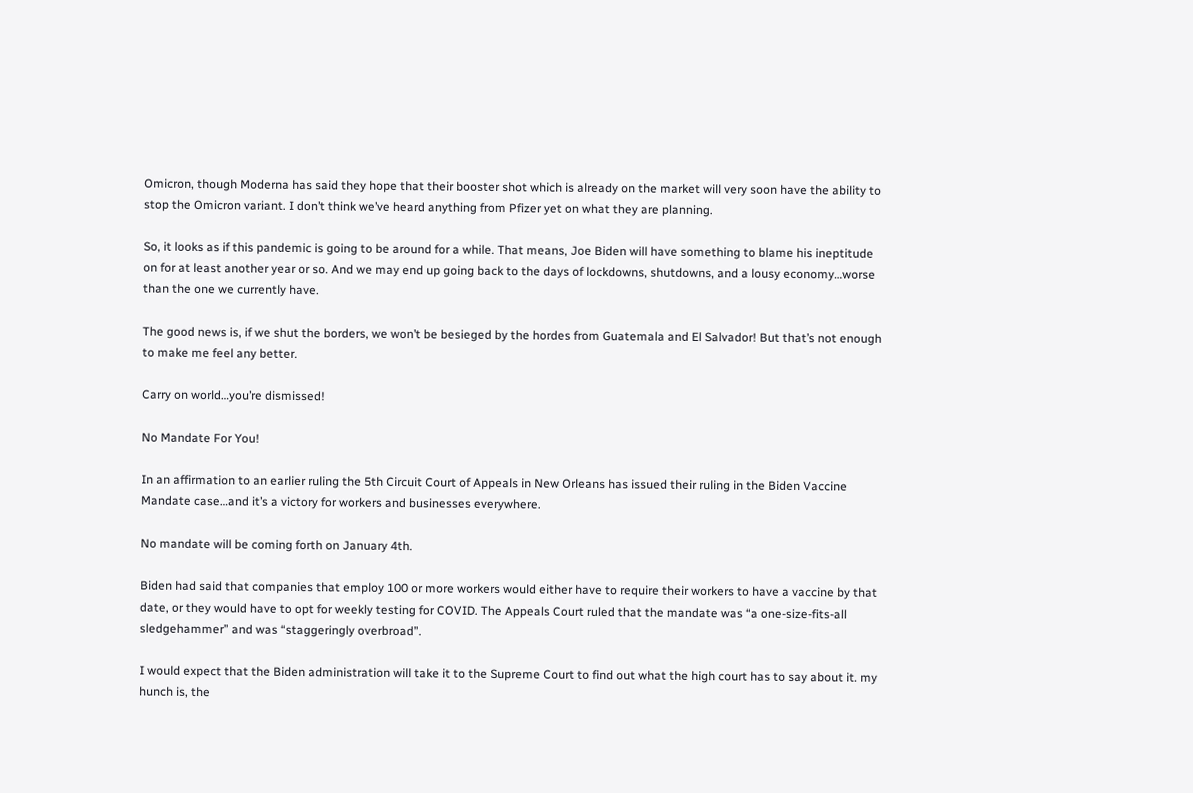Omicron, though Moderna has said they hope that their booster shot which is already on the market will very soon have the ability to stop the Omicron variant. I don’t think we’ve heard anything from Pfizer yet on what they are planning.

So, it looks as if this pandemic is going to be around for a while. That means, Joe Biden will have something to blame his ineptitude on for at least another year or so. And we may end up going back to the days of lockdowns, shutdowns, and a lousy economy…worse than the one we currently have.

The good news is, if we shut the borders, we won’t be besieged by the hordes from Guatemala and El Salvador! But that’s not enough to make me feel any better.

Carry on world…you’re dismissed!

No Mandate For You!

In an affirmation to an earlier ruling the 5th Circuit Court of Appeals in New Orleans has issued their ruling in the Biden Vaccine Mandate case…and it’s a victory for workers and businesses everywhere.

No mandate will be coming forth on January 4th.

Biden had said that companies that employ 100 or more workers would either have to require their workers to have a vaccine by that date, or they would have to opt for weekly testing for COVID. The Appeals Court ruled that the mandate was “a one-size-fits-all sledgehammer” and was “staggeringly overbroad”.

I would expect that the Biden administration will take it to the Supreme Court to find out what the high court has to say about it. my hunch is, the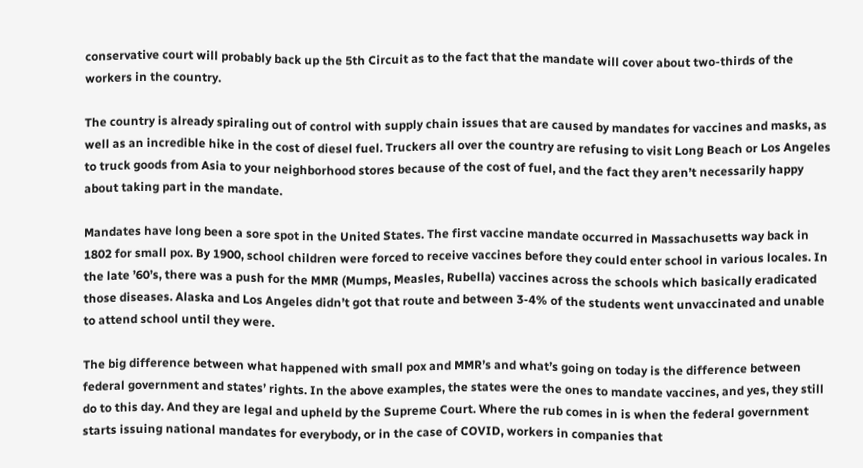conservative court will probably back up the 5th Circuit as to the fact that the mandate will cover about two-thirds of the workers in the country.

The country is already spiraling out of control with supply chain issues that are caused by mandates for vaccines and masks, as well as an incredible hike in the cost of diesel fuel. Truckers all over the country are refusing to visit Long Beach or Los Angeles to truck goods from Asia to your neighborhood stores because of the cost of fuel, and the fact they aren’t necessarily happy about taking part in the mandate.

Mandates have long been a sore spot in the United States. The first vaccine mandate occurred in Massachusetts way back in 1802 for small pox. By 1900, school children were forced to receive vaccines before they could enter school in various locales. In the late ’60’s, there was a push for the MMR (Mumps, Measles, Rubella) vaccines across the schools which basically eradicated those diseases. Alaska and Los Angeles didn’t got that route and between 3-4% of the students went unvaccinated and unable to attend school until they were.

The big difference between what happened with small pox and MMR’s and what’s going on today is the difference between federal government and states’ rights. In the above examples, the states were the ones to mandate vaccines, and yes, they still do to this day. And they are legal and upheld by the Supreme Court. Where the rub comes in is when the federal government starts issuing national mandates for everybody, or in the case of COVID, workers in companies that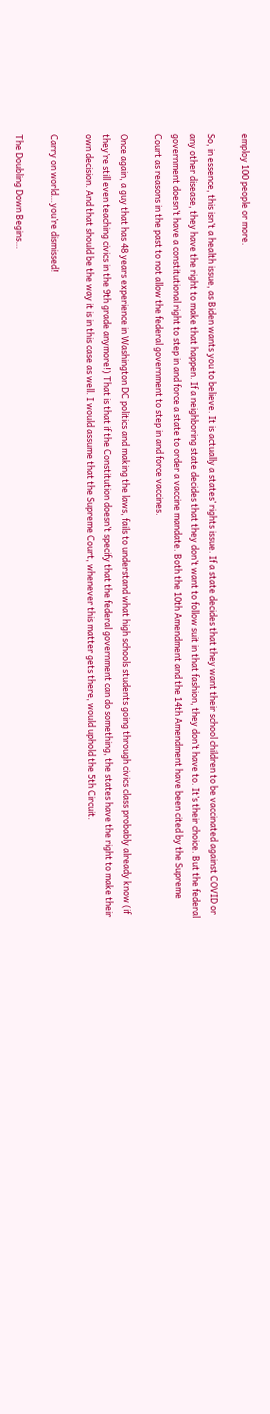employ 100 people or more.

So, in essence, this isn’t a health issue, as Biden wants you to believe. It is actually a states’ rights issue. If a state decides that they want their school children to be vaccinated against COVID or any other disease, they have the right to make that happen. If a neighboring state decides that they don’t want to follow suit in that fashion, they don’t have to. It’s their choice. But the federal government doesn’t have a constitutional right to step in and force a state to order a vaccine mandate. Both the 10th Amendment and the 14th Amendment have been cited by the Supreme Court as reasons in the past to not allow the federal government to step in and force vaccines.

Once again, a guy that has 48 years experience in Washington DC politics and making the laws, fails to understand what high schools students going through civics class probably already know (if they’re still even teaching civics in the 9th grade anymore!) That is that if the Constitution doesn’t specify that the federal government can do something, the states have the right to make their own decision. And that should be the way it is in this case as well. I would assume that the Supreme Court, whenever this matter gets there, would uphold the 5th Circuit.

Carry on world…you’re dismissed!

The Doubling Down Begins…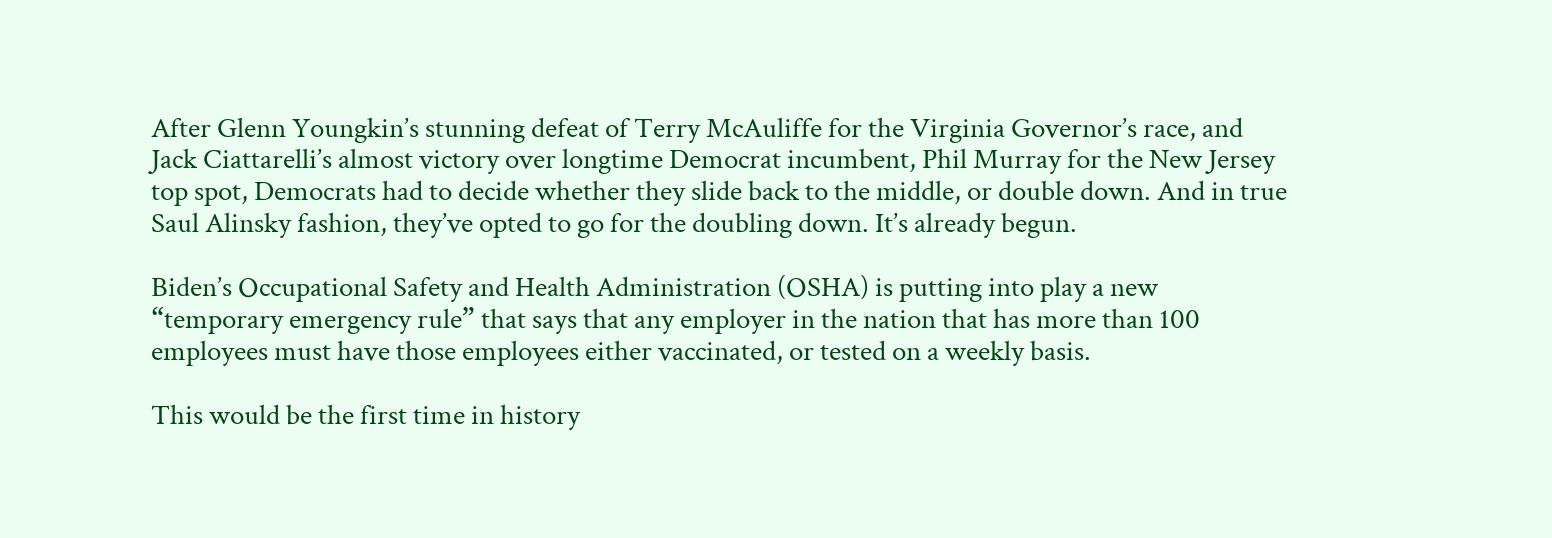After Glenn Youngkin’s stunning defeat of Terry McAuliffe for the Virginia Governor’s race, and Jack Ciattarelli’s almost victory over longtime Democrat incumbent, Phil Murray for the New Jersey top spot, Democrats had to decide whether they slide back to the middle, or double down. And in true Saul Alinsky fashion, they’ve opted to go for the doubling down. It’s already begun.

Biden’s Occupational Safety and Health Administration (OSHA) is putting into play a new “temporary emergency rule” that says that any employer in the nation that has more than 100 employees must have those employees either vaccinated, or tested on a weekly basis.

This would be the first time in history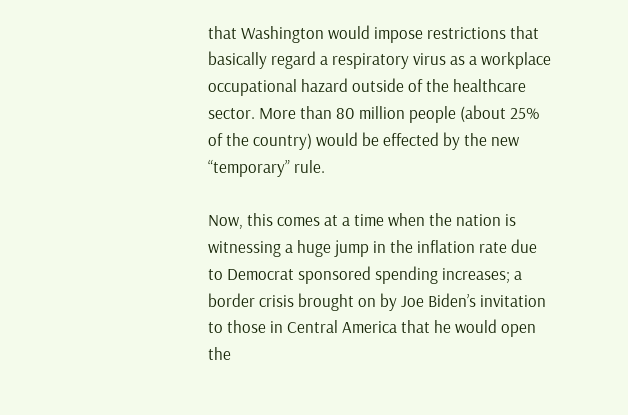that Washington would impose restrictions that basically regard a respiratory virus as a workplace occupational hazard outside of the healthcare sector. More than 80 million people (about 25% of the country) would be effected by the new “temporary” rule.

Now, this comes at a time when the nation is witnessing a huge jump in the inflation rate due to Democrat sponsored spending increases; a border crisis brought on by Joe Biden’s invitation to those in Central America that he would open the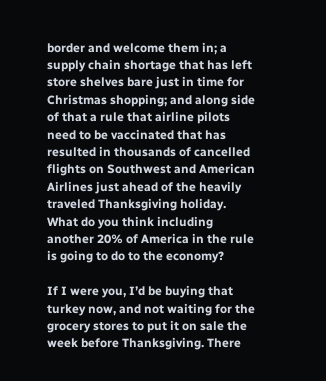border and welcome them in; a supply chain shortage that has left store shelves bare just in time for Christmas shopping; and along side of that a rule that airline pilots need to be vaccinated that has resulted in thousands of cancelled flights on Southwest and American Airlines just ahead of the heavily traveled Thanksgiving holiday. What do you think including another 20% of America in the rule is going to do to the economy?

If I were you, I’d be buying that turkey now, and not waiting for the grocery stores to put it on sale the week before Thanksgiving. There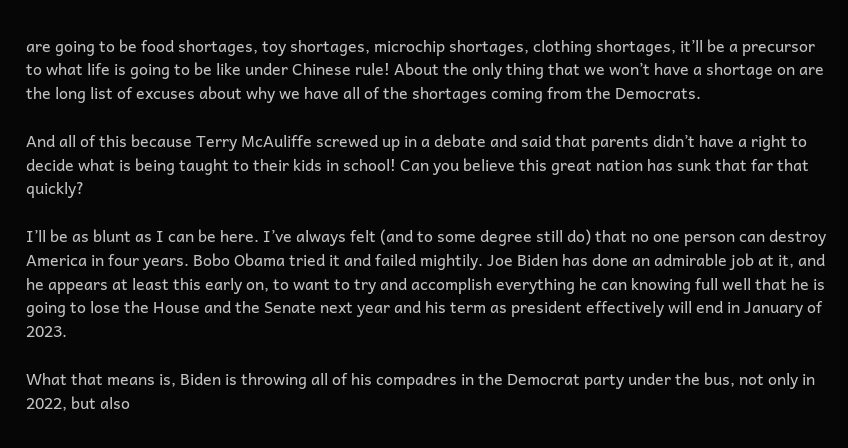are going to be food shortages, toy shortages, microchip shortages, clothing shortages, it’ll be a precursor to what life is going to be like under Chinese rule! About the only thing that we won’t have a shortage on are the long list of excuses about why we have all of the shortages coming from the Democrats.

And all of this because Terry McAuliffe screwed up in a debate and said that parents didn’t have a right to decide what is being taught to their kids in school! Can you believe this great nation has sunk that far that quickly?

I’ll be as blunt as I can be here. I’ve always felt (and to some degree still do) that no one person can destroy America in four years. Bobo Obama tried it and failed mightily. Joe Biden has done an admirable job at it, and he appears at least this early on, to want to try and accomplish everything he can knowing full well that he is going to lose the House and the Senate next year and his term as president effectively will end in January of 2023.

What that means is, Biden is throwing all of his compadres in the Democrat party under the bus, not only in 2022, but also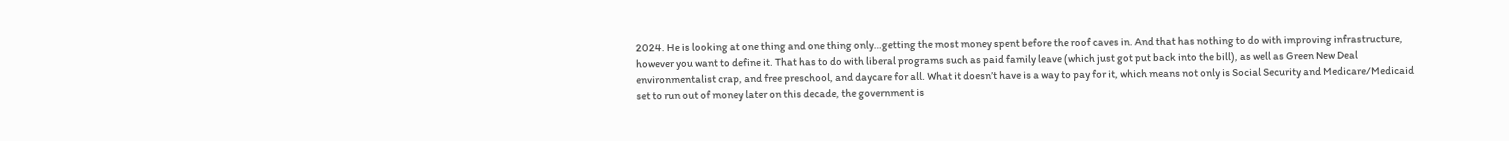2024. He is looking at one thing and one thing only…getting the most money spent before the roof caves in. And that has nothing to do with improving infrastructure, however you want to define it. That has to do with liberal programs such as paid family leave (which just got put back into the bill), as well as Green New Deal environmentalist crap, and free preschool, and daycare for all. What it doesn’t have is a way to pay for it, which means not only is Social Security and Medicare/Medicaid set to run out of money later on this decade, the government is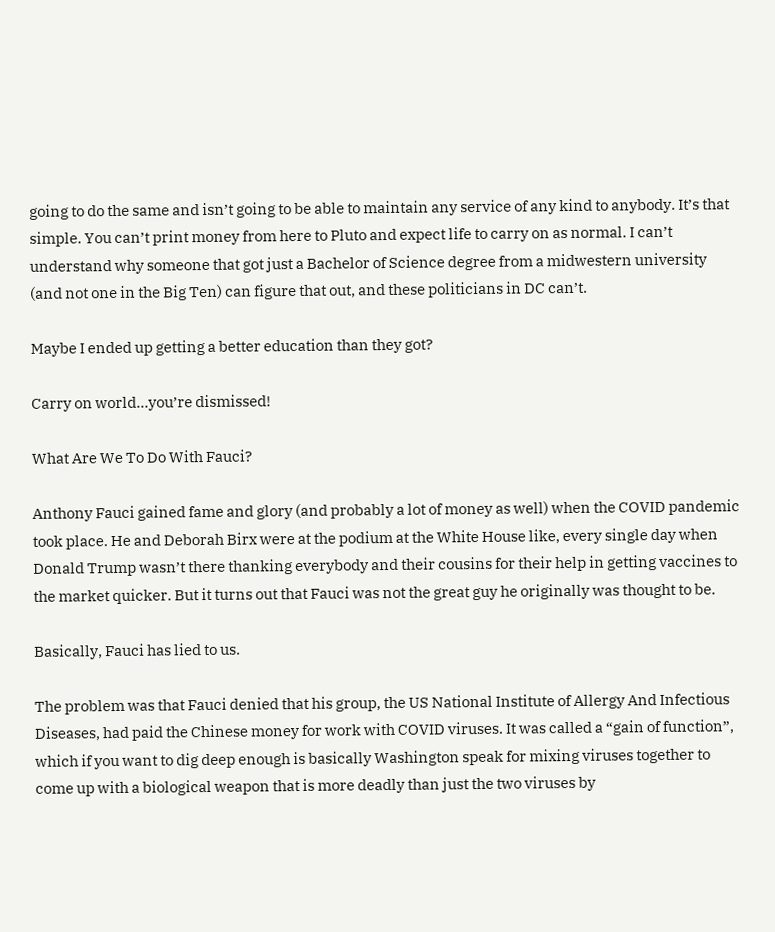going to do the same and isn’t going to be able to maintain any service of any kind to anybody. It’s that simple. You can’t print money from here to Pluto and expect life to carry on as normal. I can’t understand why someone that got just a Bachelor of Science degree from a midwestern university (and not one in the Big Ten) can figure that out, and these politicians in DC can’t.

Maybe I ended up getting a better education than they got?

Carry on world…you’re dismissed!

What Are We To Do With Fauci?

Anthony Fauci gained fame and glory (and probably a lot of money as well) when the COVID pandemic took place. He and Deborah Birx were at the podium at the White House like, every single day when Donald Trump wasn’t there thanking everybody and their cousins for their help in getting vaccines to the market quicker. But it turns out that Fauci was not the great guy he originally was thought to be.

Basically, Fauci has lied to us.

The problem was that Fauci denied that his group, the US National Institute of Allergy And Infectious Diseases, had paid the Chinese money for work with COVID viruses. It was called a “gain of function”, which if you want to dig deep enough is basically Washington speak for mixing viruses together to come up with a biological weapon that is more deadly than just the two viruses by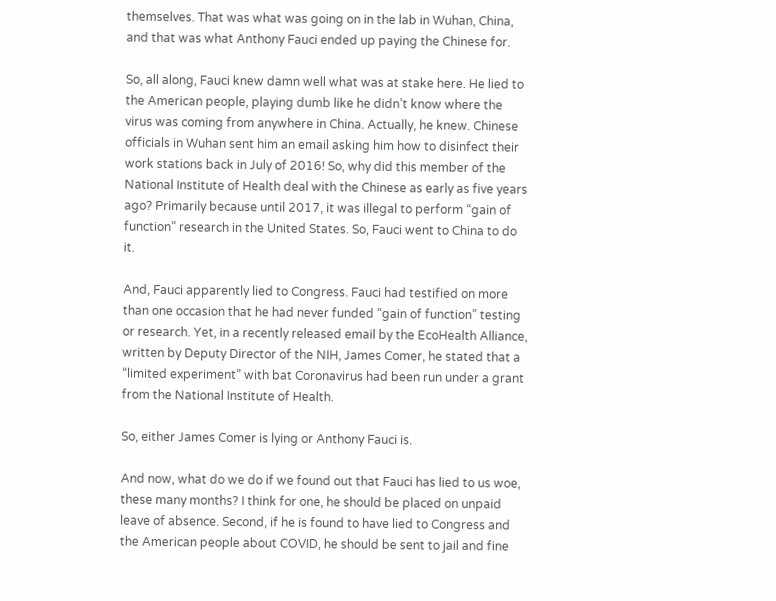themselves. That was what was going on in the lab in Wuhan, China, and that was what Anthony Fauci ended up paying the Chinese for.

So, all along, Fauci knew damn well what was at stake here. He lied to the American people, playing dumb like he didn’t know where the virus was coming from anywhere in China. Actually, he knew. Chinese officials in Wuhan sent him an email asking him how to disinfect their work stations back in July of 2016! So, why did this member of the National Institute of Health deal with the Chinese as early as five years ago? Primarily because until 2017, it was illegal to perform “gain of function” research in the United States. So, Fauci went to China to do it.

And, Fauci apparently lied to Congress. Fauci had testified on more than one occasion that he had never funded “gain of function” testing or research. Yet, in a recently released email by the EcoHealth Alliance, written by Deputy Director of the NIH, James Comer, he stated that a “limited experiment” with bat Coronavirus had been run under a grant from the National Institute of Health.

So, either James Comer is lying or Anthony Fauci is.

And now, what do we do if we found out that Fauci has lied to us woe, these many months? I think for one, he should be placed on unpaid leave of absence. Second, if he is found to have lied to Congress and the American people about COVID, he should be sent to jail and fine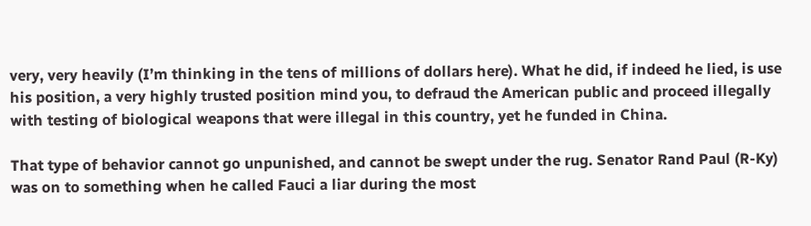very, very heavily (I’m thinking in the tens of millions of dollars here). What he did, if indeed he lied, is use his position, a very highly trusted position mind you, to defraud the American public and proceed illegally with testing of biological weapons that were illegal in this country, yet he funded in China.

That type of behavior cannot go unpunished, and cannot be swept under the rug. Senator Rand Paul (R-Ky) was on to something when he called Fauci a liar during the most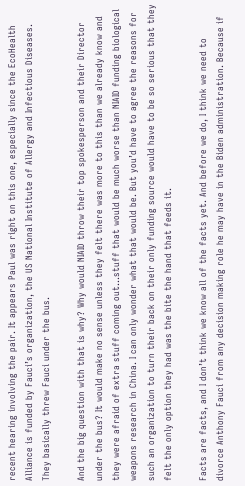recent hearing involving the pair. It appears Paul was right on this one, especially since the EcoHealth Alliance is funded by Fauci’s organization, the US National Institute of Allergy and Infectious Diseases. They basically threw Fauci under the bus.

And the big question with that is why? Why would NIAID throw their top spokesperson and their Director under the bus? It would make no sense unless they felt there was more to this than we already know and they were afraid of extra stuff coming out…stuff that would be much worse than NIAID funding biological weapons research in China. I can only wonder what that would be. But you’d have to agree the reasons for such an organization to turn their back on their only funding source would have to be so serious that they felt the only option they had was the bite the hand that feeds it.

Facts are facts, and I don’t think we know all of the facts yet. And before we do, I think we need to divorce Anthony Fauci from any decision making role he may have in the Biden administration. Because if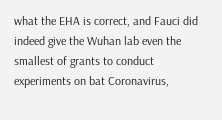what the EHA is correct, and Fauci did indeed give the Wuhan lab even the smallest of grants to conduct experiments on bat Coronavirus,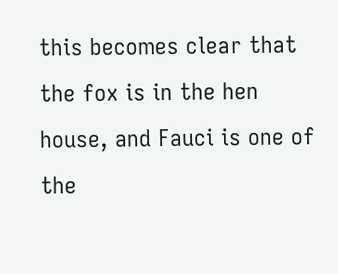this becomes clear that the fox is in the hen house, and Fauci is one of the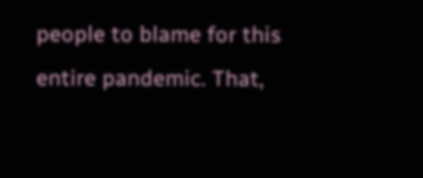people to blame for this entire pandemic. That,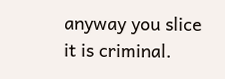anyway you slice it is criminal.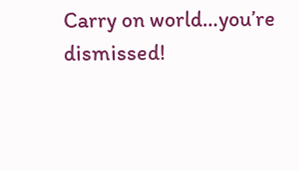Carry on world…you’re dismissed!